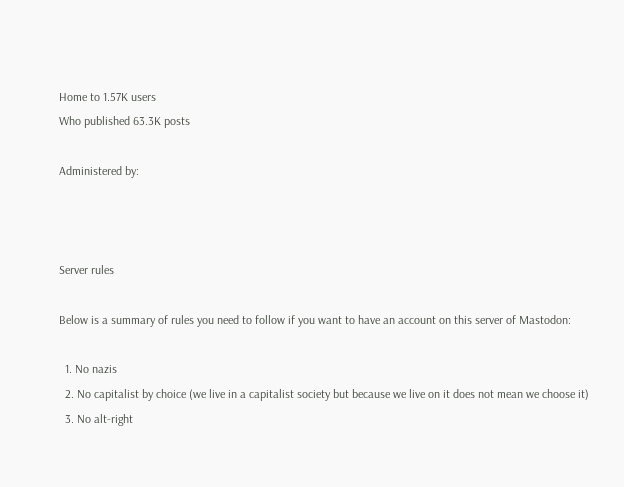Home to 1.57K users
Who published 63.3K posts

Administered by:



Server rules

Below is a summary of rules you need to follow if you want to have an account on this server of Mastodon:

  1. No nazis
  2. No capitalist by choice (we live in a capitalist society but because we live on it does not mean we choose it)
  3. No alt-right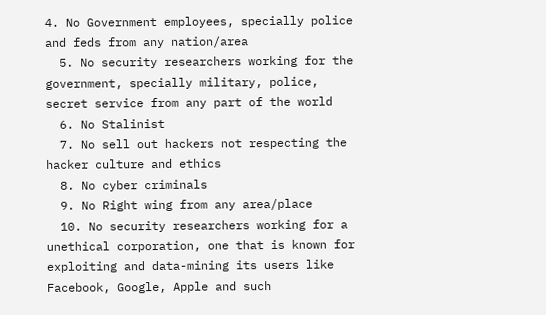4. No Government employees, specially police and feds from any nation/area
  5. No security researchers working for the government, specially military, police, secret service from any part of the world
  6. No Stalinist
  7. No sell out hackers not respecting the hacker culture and ethics
  8. No cyber criminals
  9. No Right wing from any area/place
  10. No security researchers working for a unethical corporation, one that is known for exploiting and data-mining its users like Facebook, Google, Apple and such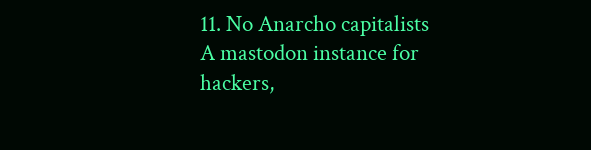11. No Anarcho capitalists
A mastodon instance for hackers,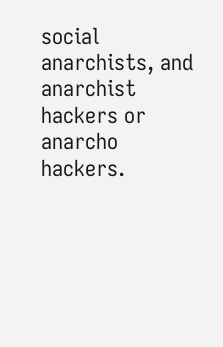social anarchists, and anarchist hackers or anarcho hackers.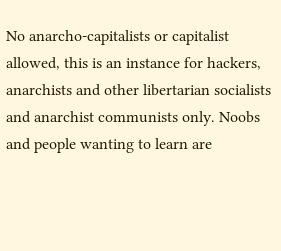No anarcho-capitalists or capitalist allowed, this is an instance for hackers, anarchists and other libertarian socialists and anarchist communists only. Noobs and people wanting to learn are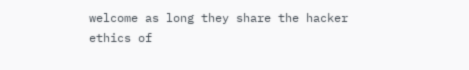welcome as long they share the hacker ethics of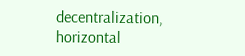decentralization, horizontal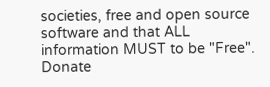societies, free and open source software and that ALL information MUST to be "Free".
Donate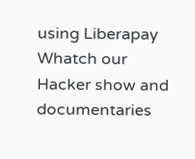using Liberapay
Whatch our Hacker show and documentaries